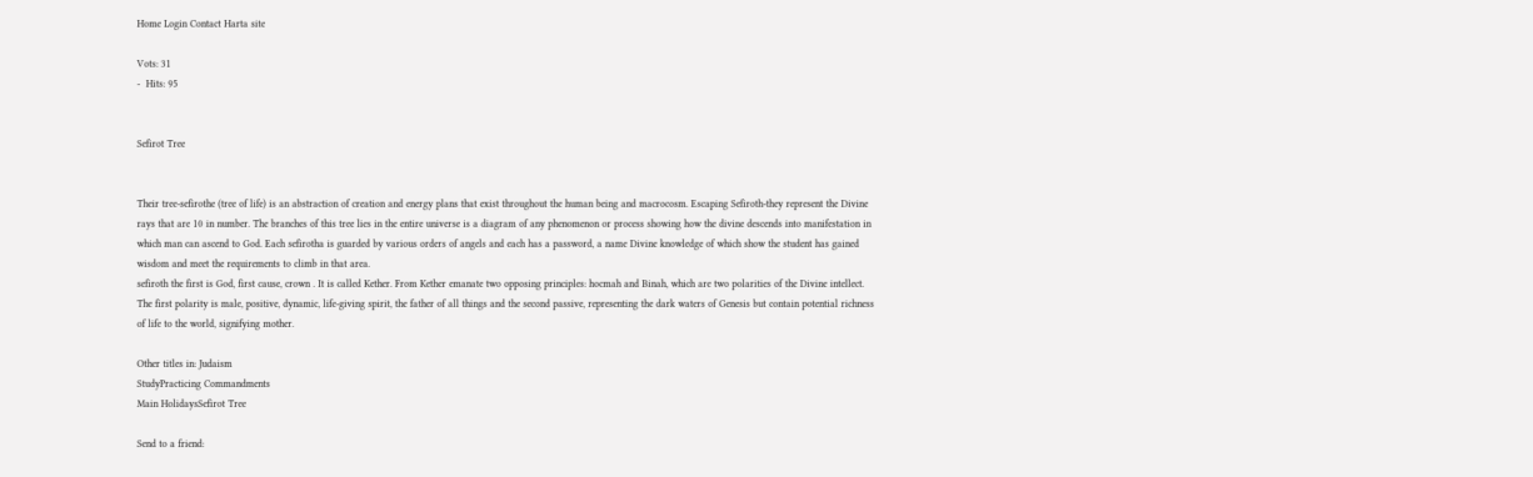Home Login Contact Harta site

Vots: 31
-  Hits: 95


Sefirot Tree


Their tree-sefirothe (tree of life) is an abstraction of creation and energy plans that exist throughout the human being and macrocosm. Escaping Sefiroth-they represent the Divine rays that are 10 in number. The branches of this tree lies in the entire universe is a diagram of any phenomenon or process showing how the divine descends into manifestation in which man can ascend to God. Each sefirotha is guarded by various orders of angels and each has a password, a name Divine knowledge of which show the student has gained wisdom and meet the requirements to climb in that area.
sefiroth the first is God, first cause, crown . It is called Kether. From Kether emanate two opposing principles: hocmah and Binah, which are two polarities of the Divine intellect. The first polarity is male, positive, dynamic, life-giving spirit, the father of all things and the second passive, representing the dark waters of Genesis but contain potential richness of life to the world, signifying mother.

Other titles in: Judaism
StudyPracticing Commandments
Main HolidaysSefirot Tree

Send to a friend: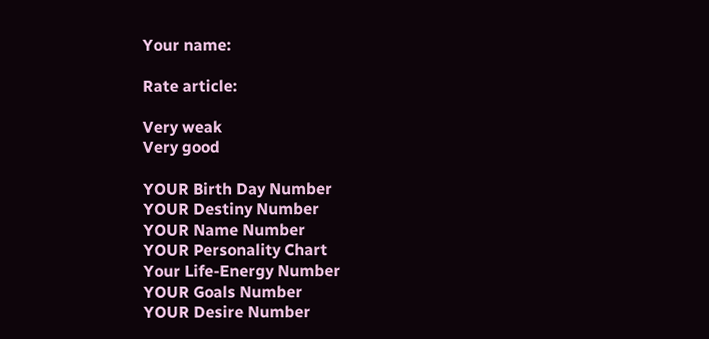Your name:

Rate article:

Very weak
Very good

YOUR Birth Day Number
YOUR Destiny Number
YOUR Name Number
YOUR Personality Chart
Your Life-Energy Number
YOUR Goals Number
YOUR Desire Number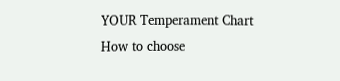YOUR Temperament Chart
How to choose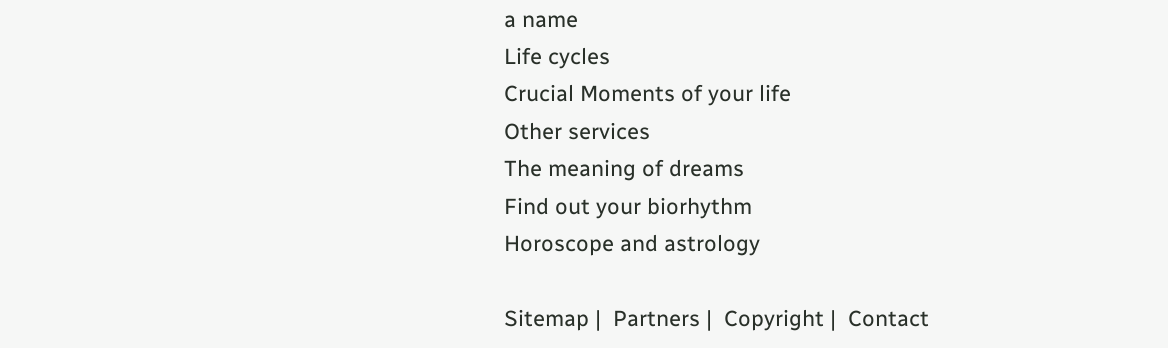a name
Life cycles
Crucial Moments of your life
Other services
The meaning of dreams
Find out your biorhythm
Horoscope and astrology

Sitemap |  Partners |  Copyright |  Contact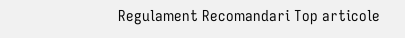Regulament Recomandari Top articole